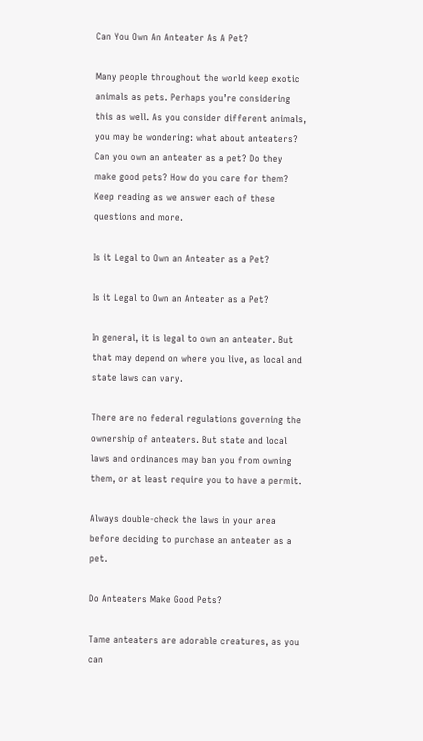Can You Own An Anteater As A Pet?

Many people throughout the world keep exotic animals as pets. Perhaps you’re considering this as well. As you consider different animals, you may be wondering: what about anteaters? Can you own an anteater as a pet? Do they make good pets? How do you care for them? Keep reading as we answer each of these questions and more.

Is it Legal to Own an Anteater as a Pet?

Is it Legal to Own an Anteater as a Pet?

In general, it is legal to own an anteater. But that may depend on where you live, as local and state laws can vary.

There are no federal regulations governing the ownership of anteaters. But state and local laws and ordinances may ban you from owning them, or at least require you to have a permit.

Always double-check the laws in your area before deciding to purchase an anteater as a pet.

Do Anteaters Make Good Pets?

Tame anteaters are adorable creatures, as you can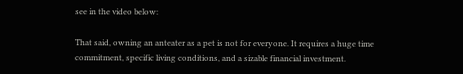see in the video below:

That said, owning an anteater as a pet is not for everyone. It requires a huge time commitment, specific living conditions, and a sizable financial investment.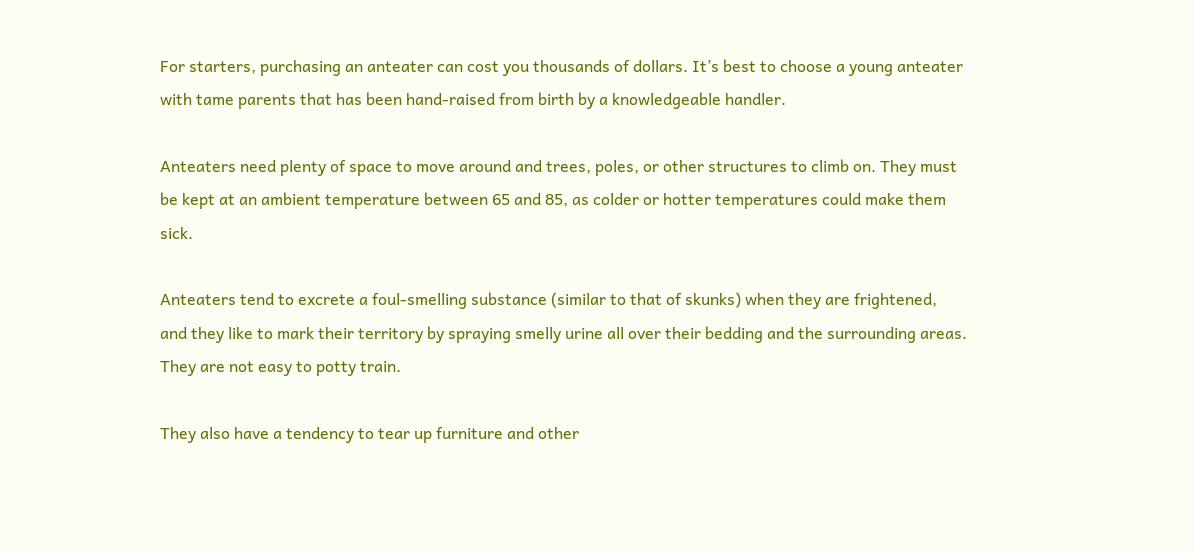For starters, purchasing an anteater can cost you thousands of dollars. It’s best to choose a young anteater with tame parents that has been hand-raised from birth by a knowledgeable handler.

Anteaters need plenty of space to move around and trees, poles, or other structures to climb on. They must be kept at an ambient temperature between 65 and 85, as colder or hotter temperatures could make them sick.

Anteaters tend to excrete a foul-smelling substance (similar to that of skunks) when they are frightened, and they like to mark their territory by spraying smelly urine all over their bedding and the surrounding areas. They are not easy to potty train.

They also have a tendency to tear up furniture and other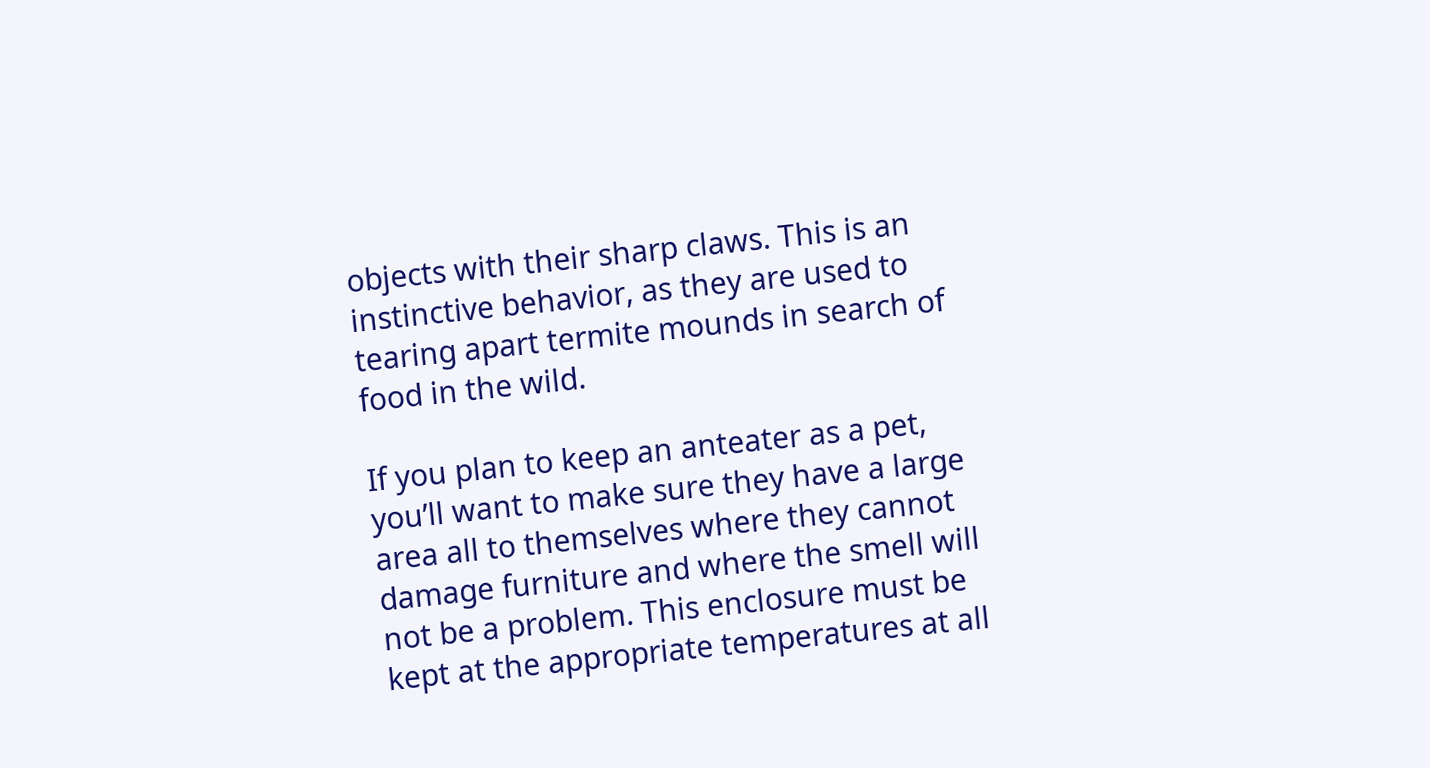objects with their sharp claws. This is an instinctive behavior, as they are used to tearing apart termite mounds in search of food in the wild.

If you plan to keep an anteater as a pet, you’ll want to make sure they have a large area all to themselves where they cannot damage furniture and where the smell will not be a problem. This enclosure must be kept at the appropriate temperatures at all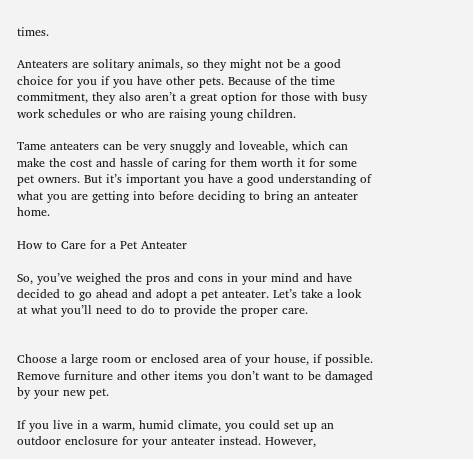times.

Anteaters are solitary animals, so they might not be a good choice for you if you have other pets. Because of the time commitment, they also aren’t a great option for those with busy work schedules or who are raising young children.

Tame anteaters can be very snuggly and loveable, which can make the cost and hassle of caring for them worth it for some pet owners. But it’s important you have a good understanding of what you are getting into before deciding to bring an anteater home.

How to Care for a Pet Anteater

So, you’ve weighed the pros and cons in your mind and have decided to go ahead and adopt a pet anteater. Let’s take a look at what you’ll need to do to provide the proper care.


Choose a large room or enclosed area of your house, if possible. Remove furniture and other items you don’t want to be damaged by your new pet.

If you live in a warm, humid climate, you could set up an outdoor enclosure for your anteater instead. However,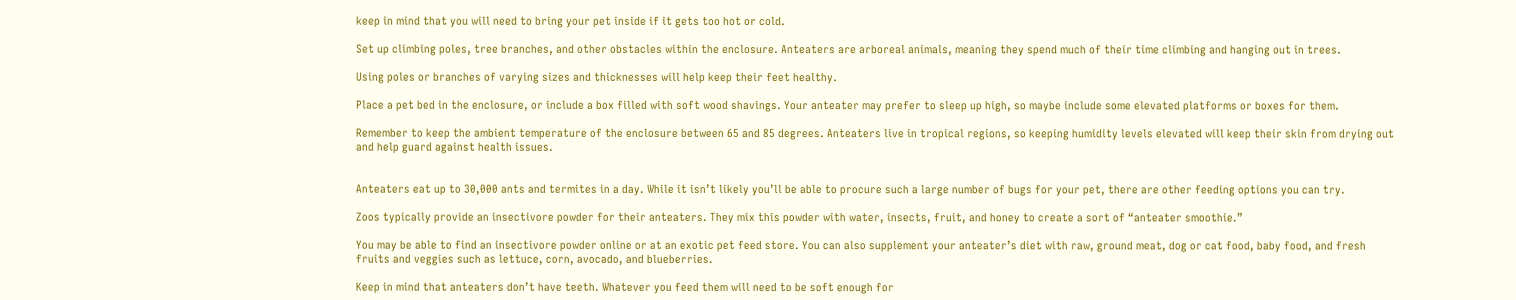keep in mind that you will need to bring your pet inside if it gets too hot or cold.

Set up climbing poles, tree branches, and other obstacles within the enclosure. Anteaters are arboreal animals, meaning they spend much of their time climbing and hanging out in trees.

Using poles or branches of varying sizes and thicknesses will help keep their feet healthy.

Place a pet bed in the enclosure, or include a box filled with soft wood shavings. Your anteater may prefer to sleep up high, so maybe include some elevated platforms or boxes for them.

Remember to keep the ambient temperature of the enclosure between 65 and 85 degrees. Anteaters live in tropical regions, so keeping humidity levels elevated will keep their skin from drying out and help guard against health issues.


Anteaters eat up to 30,000 ants and termites in a day. While it isn’t likely you’ll be able to procure such a large number of bugs for your pet, there are other feeding options you can try.

Zoos typically provide an insectivore powder for their anteaters. They mix this powder with water, insects, fruit, and honey to create a sort of “anteater smoothie.”

You may be able to find an insectivore powder online or at an exotic pet feed store. You can also supplement your anteater’s diet with raw, ground meat, dog or cat food, baby food, and fresh fruits and veggies such as lettuce, corn, avocado, and blueberries.

Keep in mind that anteaters don’t have teeth. Whatever you feed them will need to be soft enough for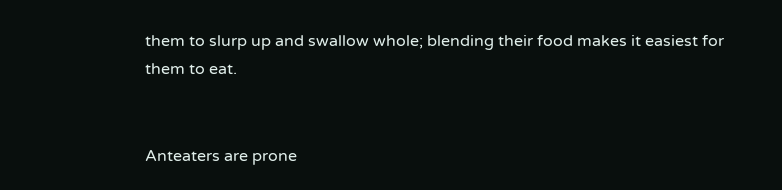them to slurp up and swallow whole; blending their food makes it easiest for them to eat.


Anteaters are prone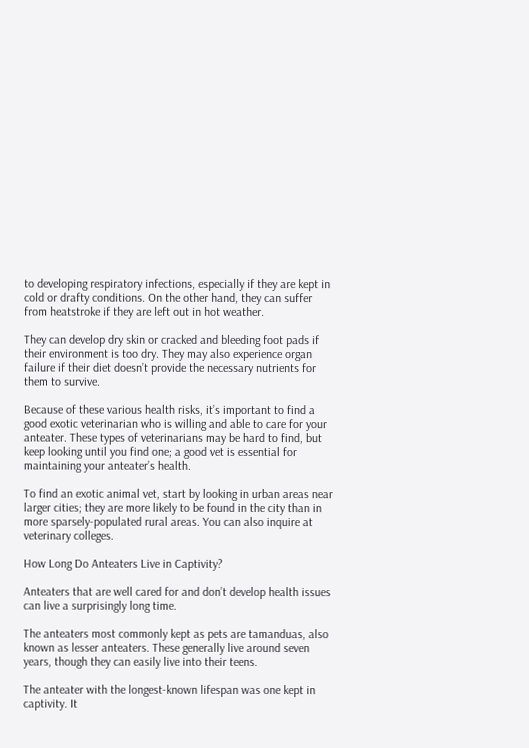to developing respiratory infections, especially if they are kept in cold or drafty conditions. On the other hand, they can suffer from heatstroke if they are left out in hot weather.

They can develop dry skin or cracked and bleeding foot pads if their environment is too dry. They may also experience organ failure if their diet doesn’t provide the necessary nutrients for them to survive.

Because of these various health risks, it’s important to find a good exotic veterinarian who is willing and able to care for your anteater. These types of veterinarians may be hard to find, but keep looking until you find one; a good vet is essential for maintaining your anteater’s health.

To find an exotic animal vet, start by looking in urban areas near larger cities; they are more likely to be found in the city than in more sparsely-populated rural areas. You can also inquire at veterinary colleges.

How Long Do Anteaters Live in Captivity?

Anteaters that are well cared for and don’t develop health issues can live a surprisingly long time.

The anteaters most commonly kept as pets are tamanduas, also known as lesser anteaters. These generally live around seven years, though they can easily live into their teens.

The anteater with the longest-known lifespan was one kept in captivity. It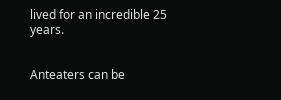lived for an incredible 25 years.


Anteaters can be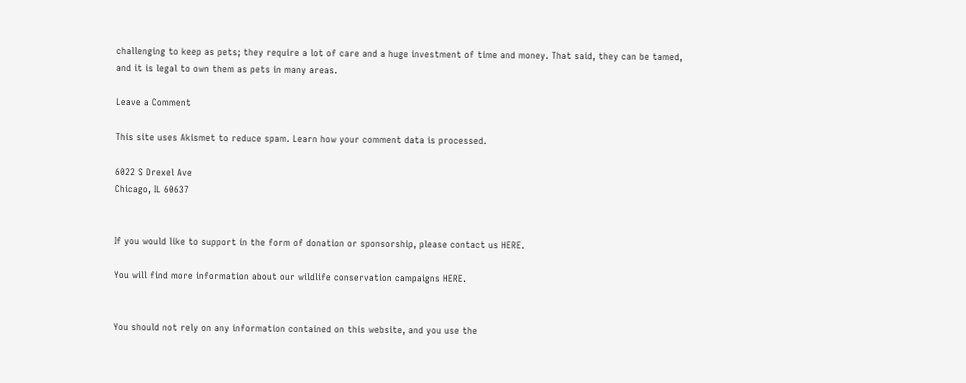challenging to keep as pets; they require a lot of care and a huge investment of time and money. That said, they can be tamed, and it is legal to own them as pets in many areas.

Leave a Comment

This site uses Akismet to reduce spam. Learn how your comment data is processed.

6022 S Drexel Ave
Chicago, IL 60637


If you would like to support in the form of donation or sponsorship, please contact us HERE.

You will find more information about our wildlife conservation campaigns HERE.


You should not rely on any information contained on this website, and you use the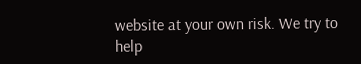website at your own risk. We try to help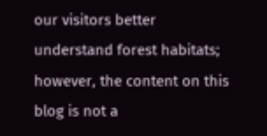our visitors better understand forest habitats; however, the content on this blog is not a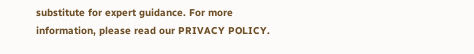substitute for expert guidance. For more information, please read our PRIVACY POLICY.